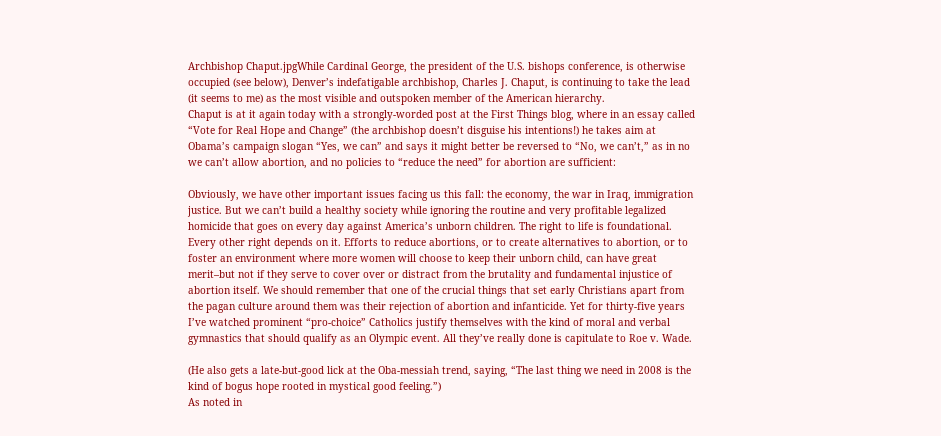Archbishop Chaput.jpgWhile Cardinal George, the president of the U.S. bishops conference, is otherwise occupied (see below), Denver’s indefatigable archbishop, Charles J. Chaput, is continuing to take the lead (it seems to me) as the most visible and outspoken member of the American hierarchy.
Chaput is at it again today with a strongly-worded post at the First Things blog, where in an essay called “Vote for Real Hope and Change” (the archbishop doesn’t disguise his intentions!) he takes aim at Obama’s campaign slogan “Yes, we can” and says it might better be reversed to “No, we can’t,” as in no we can’t allow abortion, and no policies to “reduce the need” for abortion are sufficient:

Obviously, we have other important issues facing us this fall: the economy, the war in Iraq, immigration justice. But we can’t build a healthy society while ignoring the routine and very profitable legalized homicide that goes on every day against America’s unborn children. The right to life is foundational. Every other right depends on it. Efforts to reduce abortions, or to create alternatives to abortion, or to foster an environment where more women will choose to keep their unborn child, can have great merit–but not if they serve to cover over or distract from the brutality and fundamental injustice of abortion itself. We should remember that one of the crucial things that set early Christians apart from the pagan culture around them was their rejection of abortion and infanticide. Yet for thirty-five years I’ve watched prominent “pro-choice” Catholics justify themselves with the kind of moral and verbal gymnastics that should qualify as an Olympic event. All they’ve really done is capitulate to Roe v. Wade.

(He also gets a late-but-good lick at the Oba-messiah trend, saying, “The last thing we need in 2008 is the kind of bogus hope rooted in mystical good feeling.”)
As noted in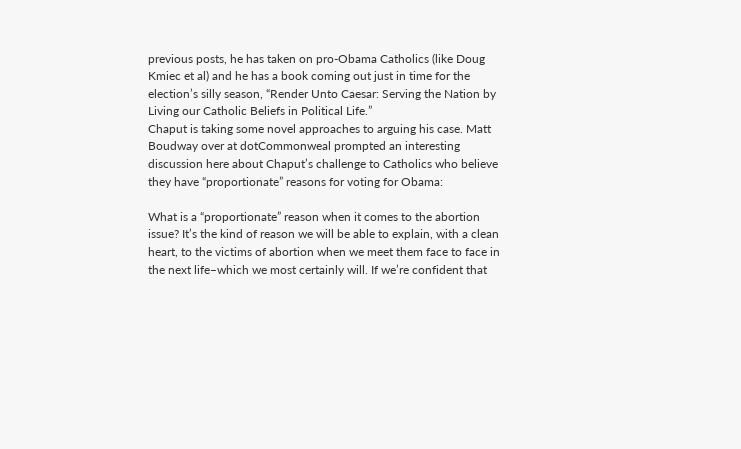previous posts, he has taken on pro-Obama Catholics (like Doug Kmiec et al) and he has a book coming out just in time for the election’s silly season, “Render Unto Caesar: Serving the Nation by Living our Catholic Beliefs in Political Life.”
Chaput is taking some novel approaches to arguing his case. Matt Boudway over at dotCommonweal prompted an interesting discussion here about Chaput’s challenge to Catholics who believe they have “proportionate” reasons for voting for Obama:

What is a “proportionate” reason when it comes to the abortion issue? It’s the kind of reason we will be able to explain, with a clean heart, to the victims of abortion when we meet them face to face in the next life–which we most certainly will. If we’re confident that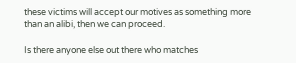these victims will accept our motives as something more than an alibi, then we can proceed.

Is there anyone else out there who matches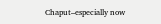Chaput–especially now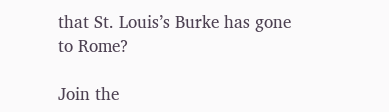that St. Louis’s Burke has gone to Rome?

Join the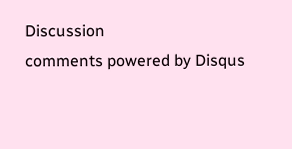Discussion
comments powered by Disqus